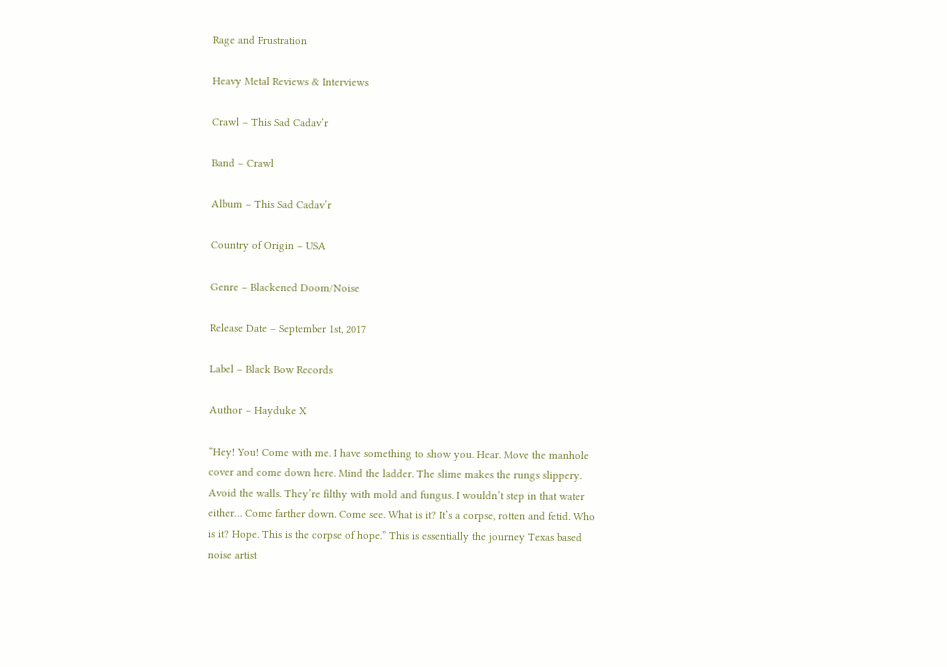Rage and Frustration

Heavy Metal Reviews & Interviews

Crawl – This Sad Cadav’r

Band – Crawl

Album – This Sad Cadav’r

Country of Origin – USA

Genre – Blackened Doom/Noise

Release Date – September 1st, 2017

Label – Black Bow Records

Author – Hayduke X

“Hey! You! Come with me. I have something to show you. Hear. Move the manhole cover and come down here. Mind the ladder. The slime makes the rungs slippery. Avoid the walls. They’re filthy with mold and fungus. I wouldn’t step in that water either… Come farther down. Come see. What is it? It’s a corpse, rotten and fetid. Who is it? Hope. This is the corpse of hope.” This is essentially the journey Texas based noise artist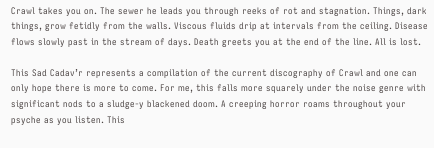Crawl takes you on. The sewer he leads you through reeks of rot and stagnation. Things, dark things, grow fetidly from the walls. Viscous fluids drip at intervals from the ceiling. Disease flows slowly past in the stream of days. Death greets you at the end of the line. All is lost.

This Sad Cadav’r represents a compilation of the current discography of Crawl and one can only hope there is more to come. For me, this falls more squarely under the noise genre with significant nods to a sludge-y blackened doom. A creeping horror roams throughout your psyche as you listen. This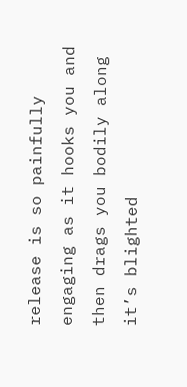release is so painfully engaging as it hooks you and then drags you bodily along it’s blighted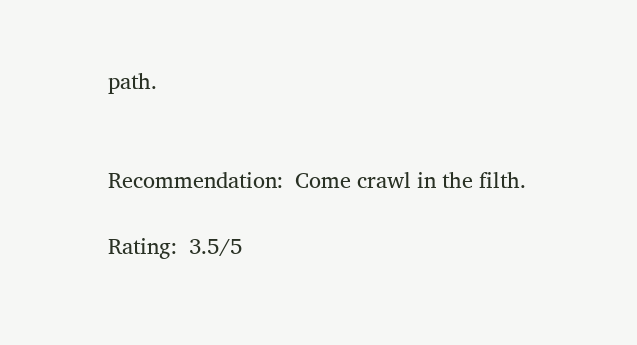path.


Recommendation:  Come crawl in the filth.

Rating:  3.5/5